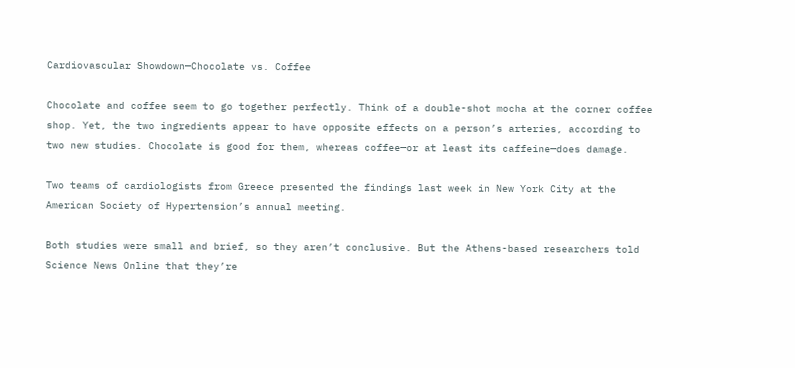Cardiovascular Showdown—Chocolate vs. Coffee

Chocolate and coffee seem to go together perfectly. Think of a double-shot mocha at the corner coffee shop. Yet, the two ingredients appear to have opposite effects on a person’s arteries, according to two new studies. Chocolate is good for them, whereas coffee—or at least its caffeine—does damage.

Two teams of cardiologists from Greece presented the findings last week in New York City at the American Society of Hypertension’s annual meeting.

Both studies were small and brief, so they aren’t conclusive. But the Athens-based researchers told Science News Online that they’re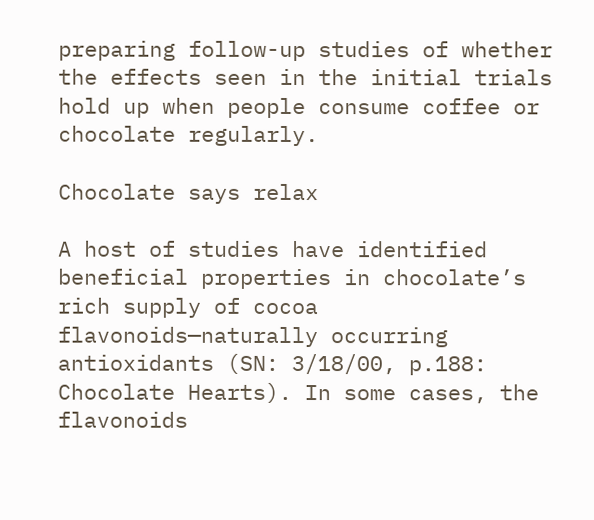preparing follow-up studies of whether the effects seen in the initial trials hold up when people consume coffee or chocolate regularly.

Chocolate says relax

A host of studies have identified beneficial properties in chocolate’s rich supply of cocoa flavonoids—naturally occurring antioxidants (SN: 3/18/00, p.188: Chocolate Hearts). In some cases, the flavonoids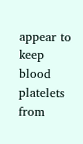appear to keep blood platelets from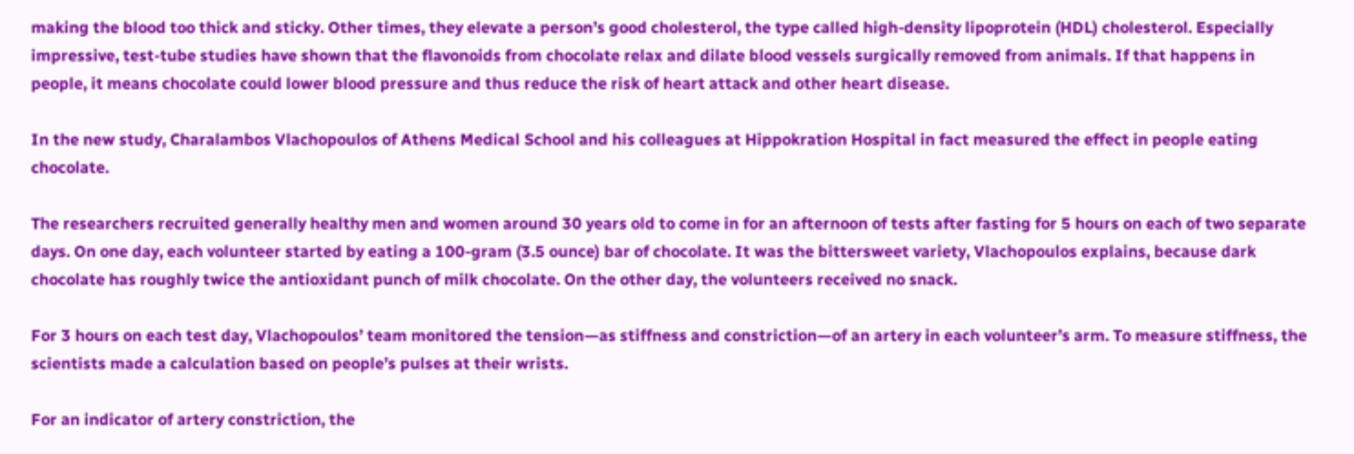making the blood too thick and sticky. Other times, they elevate a person’s good cholesterol, the type called high-density lipoprotein (HDL) cholesterol. Especially impressive, test-tube studies have shown that the flavonoids from chocolate relax and dilate blood vessels surgically removed from animals. If that happens in people, it means chocolate could lower blood pressure and thus reduce the risk of heart attack and other heart disease.

In the new study, Charalambos Vlachopoulos of Athens Medical School and his colleagues at Hippokration Hospital in fact measured the effect in people eating chocolate.

The researchers recruited generally healthy men and women around 30 years old to come in for an afternoon of tests after fasting for 5 hours on each of two separate days. On one day, each volunteer started by eating a 100-gram (3.5 ounce) bar of chocolate. It was the bittersweet variety, Vlachopoulos explains, because dark chocolate has roughly twice the antioxidant punch of milk chocolate. On the other day, the volunteers received no snack.

For 3 hours on each test day, Vlachopoulos’ team monitored the tension—as stiffness and constriction—of an artery in each volunteer’s arm. To measure stiffness, the scientists made a calculation based on people’s pulses at their wrists.

For an indicator of artery constriction, the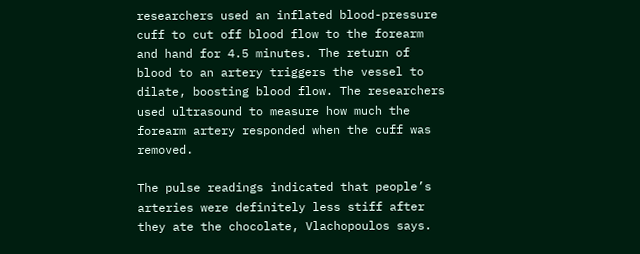researchers used an inflated blood-pressure cuff to cut off blood flow to the forearm and hand for 4.5 minutes. The return of blood to an artery triggers the vessel to dilate, boosting blood flow. The researchers used ultrasound to measure how much the forearm artery responded when the cuff was removed.

The pulse readings indicated that people’s arteries were definitely less stiff after they ate the chocolate, Vlachopoulos says.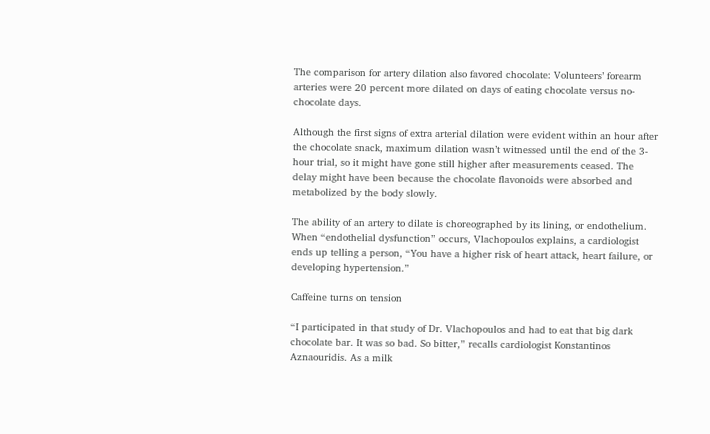The comparison for artery dilation also favored chocolate: Volunteers’ forearm arteries were 20 percent more dilated on days of eating chocolate versus no-chocolate days.

Although the first signs of extra arterial dilation were evident within an hour after the chocolate snack, maximum dilation wasn’t witnessed until the end of the 3-hour trial, so it might have gone still higher after measurements ceased. The delay might have been because the chocolate flavonoids were absorbed and metabolized by the body slowly.

The ability of an artery to dilate is choreographed by its lining, or endothelium. When “endothelial dysfunction” occurs, Vlachopoulos explains, a cardiologist ends up telling a person, “You have a higher risk of heart attack, heart failure, or developing hypertension.”

Caffeine turns on tension

“I participated in that study of Dr. Vlachopoulos and had to eat that big dark chocolate bar. It was so bad. So bitter,” recalls cardiologist Konstantinos Aznaouridis. As a milk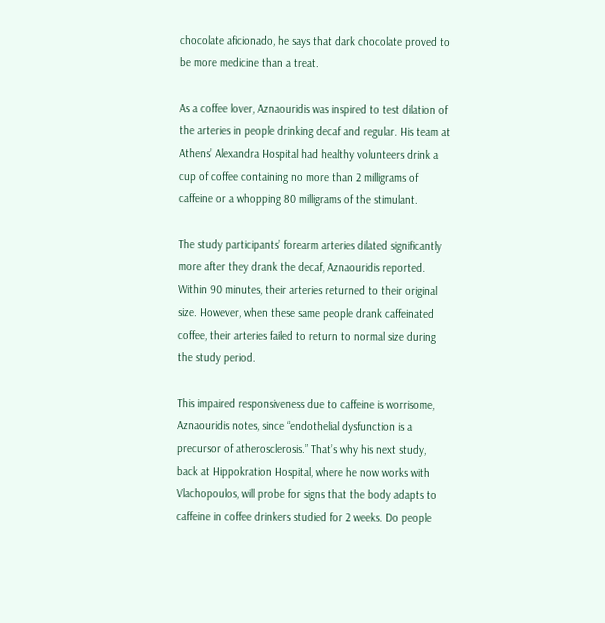chocolate aficionado, he says that dark chocolate proved to be more medicine than a treat.

As a coffee lover, Aznaouridis was inspired to test dilation of the arteries in people drinking decaf and regular. His team at Athens’ Alexandra Hospital had healthy volunteers drink a cup of coffee containing no more than 2 milligrams of caffeine or a whopping 80 milligrams of the stimulant.

The study participants’ forearm arteries dilated significantly more after they drank the decaf, Aznaouridis reported. Within 90 minutes, their arteries returned to their original size. However, when these same people drank caffeinated coffee, their arteries failed to return to normal size during the study period.

This impaired responsiveness due to caffeine is worrisome, Aznaouridis notes, since “endothelial dysfunction is a precursor of atherosclerosis.” That’s why his next study, back at Hippokration Hospital, where he now works with Vlachopoulos, will probe for signs that the body adapts to caffeine in coffee drinkers studied for 2 weeks. Do people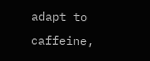adapt to caffeine,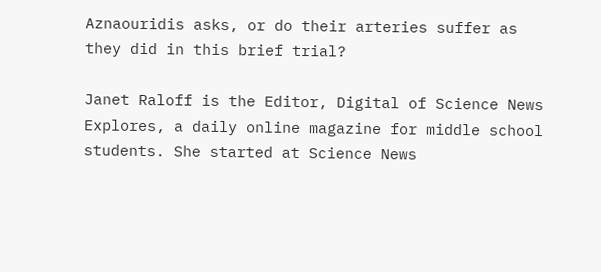Aznaouridis asks, or do their arteries suffer as they did in this brief trial?

Janet Raloff is the Editor, Digital of Science News Explores, a daily online magazine for middle school students. She started at Science News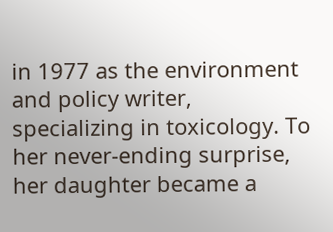in 1977 as the environment and policy writer, specializing in toxicology. To her never-ending surprise, her daughter became a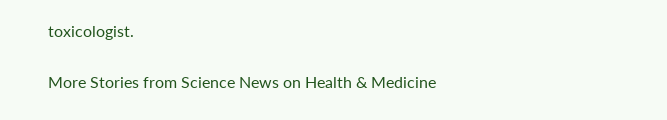toxicologist.

More Stories from Science News on Health & Medicine